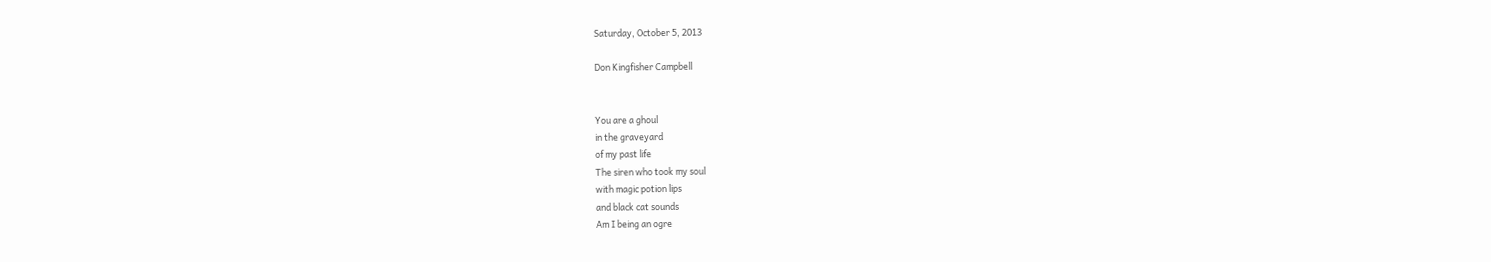Saturday, October 5, 2013

Don Kingfisher Campbell


You are a ghoul
in the graveyard
of my past life
The siren who took my soul
with magic potion lips
and black cat sounds
Am I being an ogre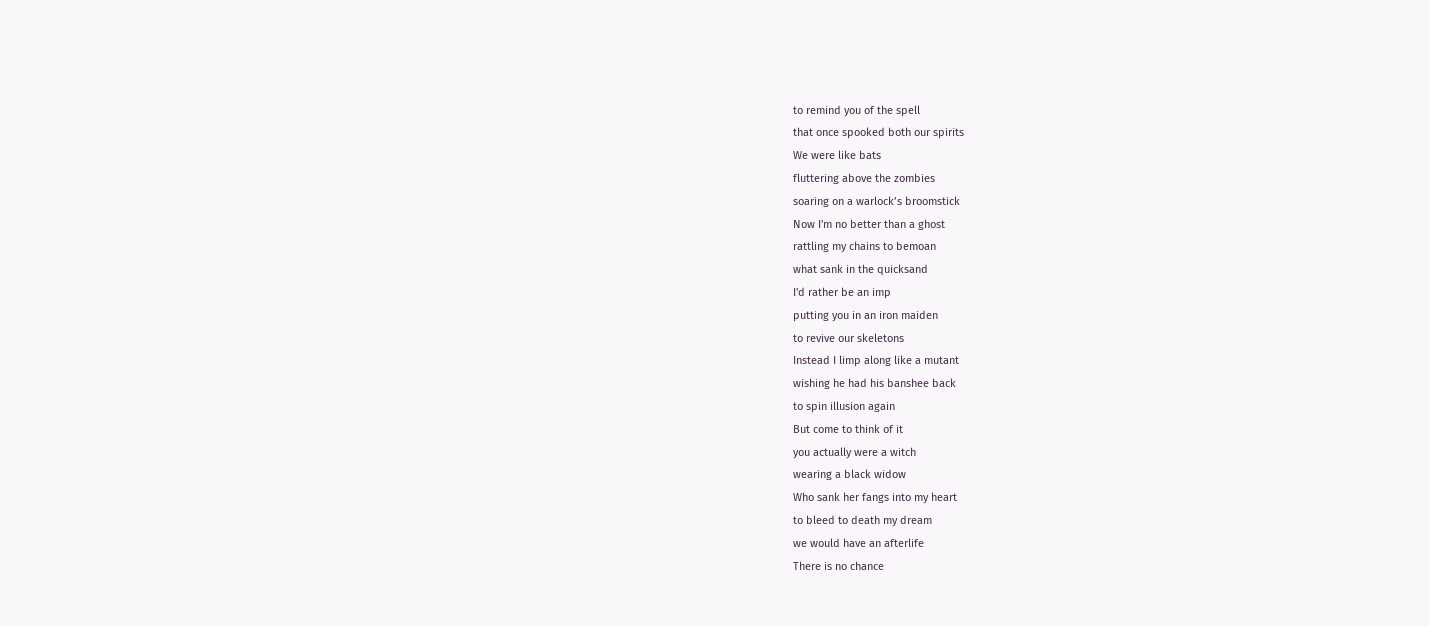to remind you of the spell
that once spooked both our spirits
We were like bats
fluttering above the zombies
soaring on a warlock’s broomstick
Now I'm no better than a ghost
rattling my chains to bemoan
what sank in the quicksand
I'd rather be an imp
putting you in an iron maiden
to revive our skeletons
Instead I limp along like a mutant
wishing he had his banshee back
to spin illusion again
But come to think of it
you actually were a witch
wearing a black widow
Who sank her fangs into my heart
to bleed to death my dream
we would have an afterlife
There is no chance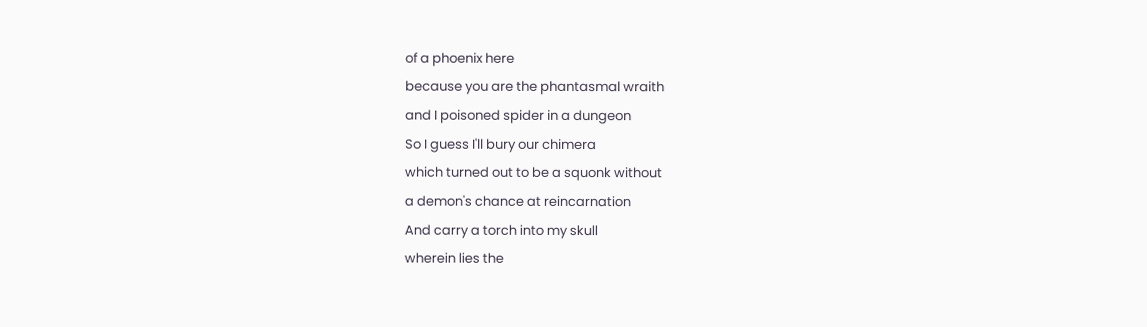of a phoenix here
because you are the phantasmal wraith
and I poisoned spider in a dungeon
So I guess I'll bury our chimera
which turned out to be a squonk without
a demon's chance at reincarnation
And carry a torch into my skull
wherein lies the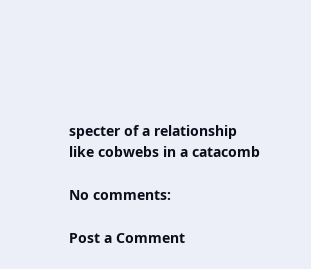specter of a relationship
like cobwebs in a catacomb

No comments:

Post a Comment